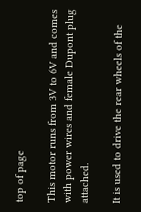top of page

This motor runs from 3V to 6V and comes with power wires and female Dupont plug attached.

It is used to drive the rear wheels of the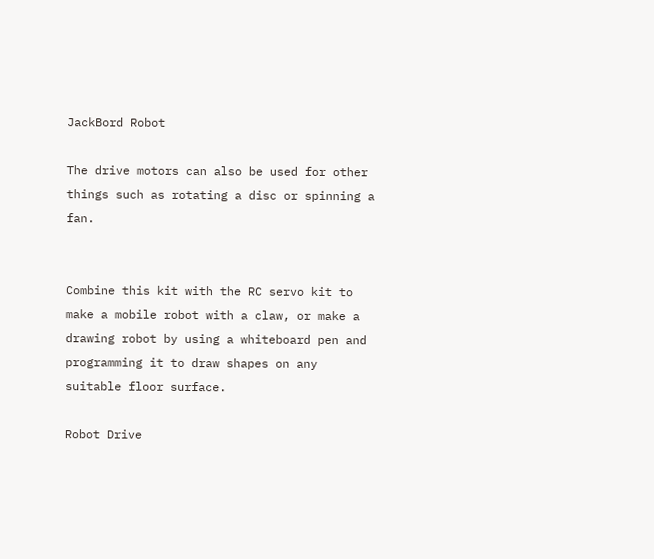JackBord Robot

The drive motors can also be used for other things such as rotating a disc or spinning a fan.


Combine this kit with the RC servo kit to make a mobile robot with a claw, or make a drawing robot by using a whiteboard pen and programming it to draw shapes on any suitable floor surface.

Robot Drive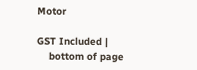Motor

GST Included |
    bottom of page